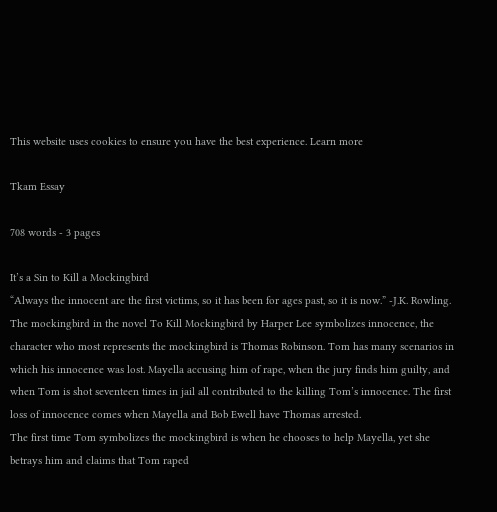This website uses cookies to ensure you have the best experience. Learn more

Tkam Essay

708 words - 3 pages

It’s a Sin to Kill a Mockingbird
“Always the innocent are the first victims, so it has been for ages past, so it is now.” -J.K. Rowling. The mockingbird in the novel To Kill Mockingbird by Harper Lee symbolizes innocence, the character who most represents the mockingbird is Thomas Robinson. Tom has many scenarios in which his innocence was lost. Mayella accusing him of rape, when the jury finds him guilty, and when Tom is shot seventeen times in jail all contributed to the killing Tom’s innocence. The first loss of innocence comes when Mayella and Bob Ewell have Thomas arrested.
The first time Tom symbolizes the mockingbird is when he chooses to help Mayella, yet she betrays him and claims that Tom raped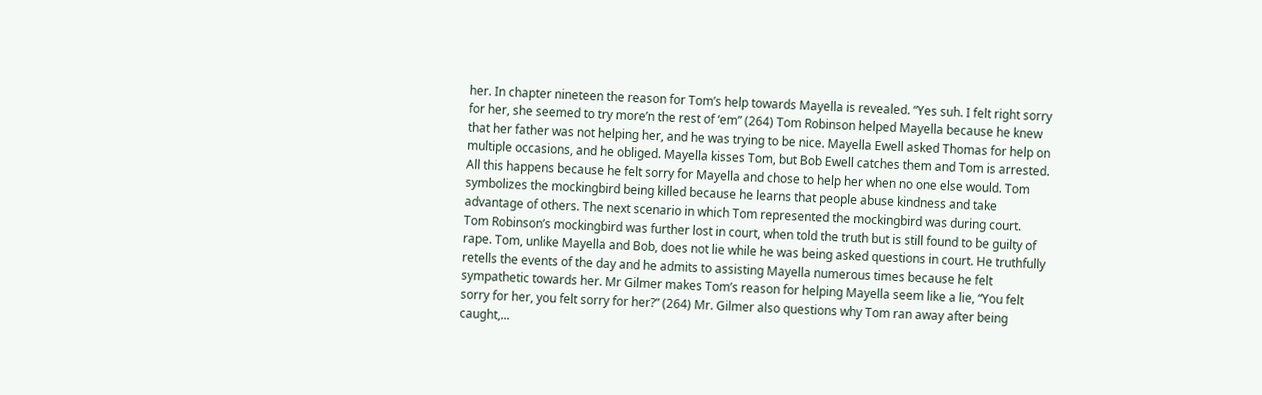her. In chapter nineteen the reason for Tom’s help towards Mayella is revealed. “Yes suh. I felt right sorry for her, she seemed to try more’n the rest of ‘em” (264) Tom Robinson helped Mayella because he knew that her father was not helping her, and he was trying to be nice. Mayella Ewell asked Thomas for help on multiple occasions, and he obliged. Mayella kisses Tom, but Bob Ewell catches them and Tom is arrested. All this happens because he felt sorry for Mayella and chose to help her when no one else would. Tom symbolizes the mockingbird being killed because he learns that people abuse kindness and take advantage of others. The next scenario in which Tom represented the mockingbird was during court.
Tom Robinson’s mockingbird was further lost in court, when told the truth but is still found to be guilty of rape. Tom, unlike Mayella and Bob, does not lie while he was being asked questions in court. He truthfully retells the events of the day and he admits to assisting Mayella numerous times because he felt sympathetic towards her. Mr Gilmer makes Tom’s reason for helping Mayella seem like a lie, “You felt sorry for her, you felt sorry for her?” (264) Mr. Gilmer also questions why Tom ran away after being caught,...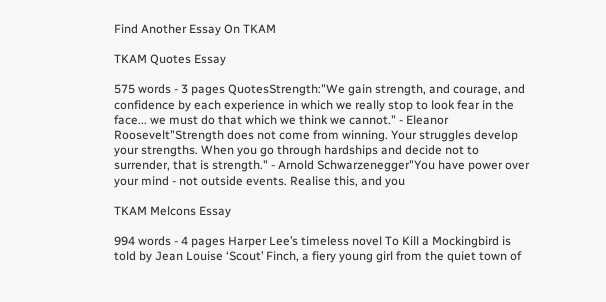Find Another Essay On TKAM

TKAM Quotes Essay

575 words - 3 pages QuotesStrength:"We gain strength, and courage, and confidence by each experience in which we really stop to look fear in the face... we must do that which we think we cannot." - Eleanor Roosevelt"Strength does not come from winning. Your struggles develop your strengths. When you go through hardships and decide not to surrender, that is strength." - Arnold Schwarzenegger"You have power over your mind - not outside events. Realise this, and you

TKAM Melcons Essay

994 words - 4 pages Harper Lee’s timeless novel To Kill a Mockingbird is told by Jean Louise ‘Scout’ Finch, a fiery young girl from the quiet town of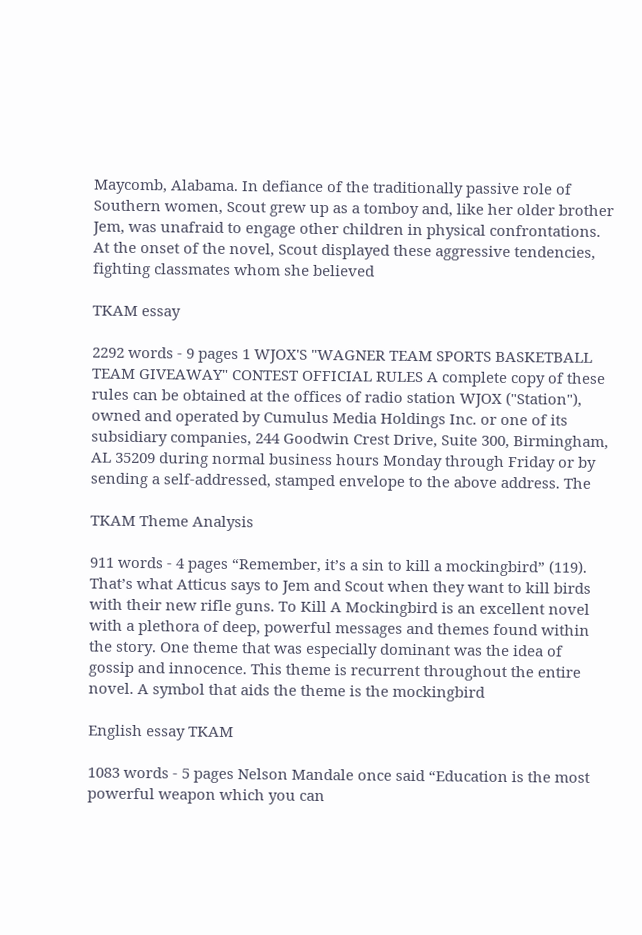Maycomb, Alabama. In defiance of the traditionally passive role of Southern women, Scout grew up as a tomboy and, like her older brother Jem, was unafraid to engage other children in physical confrontations. At the onset of the novel, Scout displayed these aggressive tendencies, fighting classmates whom she believed

TKAM essay

2292 words - 9 pages 1 WJOX'S "WAGNER TEAM SPORTS BASKETBALL TEAM GIVEAWAY" CONTEST OFFICIAL RULES A complete copy of these rules can be obtained at the offices of radio station WJOX ("Station"), owned and operated by Cumulus Media Holdings Inc. or one of its subsidiary companies, 244 Goodwin Crest Drive, Suite 300, Birmingham, AL 35209 during normal business hours Monday through Friday or by sending a self-addressed, stamped envelope to the above address. The

TKAM Theme Analysis

911 words - 4 pages “Remember, it’s a sin to kill a mockingbird” (119). That’s what Atticus says to Jem and Scout when they want to kill birds with their new rifle guns. To Kill A Mockingbird is an excellent novel with a plethora of deep, powerful messages and themes found within the story. One theme that was especially dominant was the idea of gossip and innocence. This theme is recurrent throughout the entire novel. A symbol that aids the theme is the mockingbird

English essay TKAM

1083 words - 5 pages Nelson Mandale once said “Education is the most powerful weapon which you can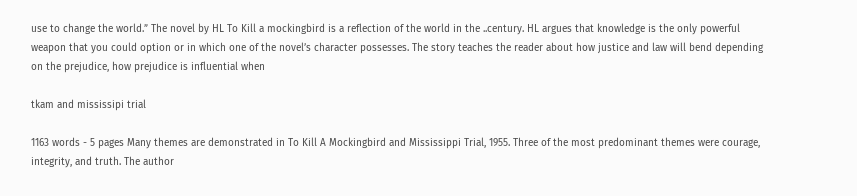use to change the world.” The novel by HL To Kill a mockingbird is a reflection of the world in the ..century. HL argues that knowledge is the only powerful weapon that you could option or in which one of the novel’s character possesses. The story teaches the reader about how justice and law will bend depending on the prejudice, how prejudice is influential when

tkam and mississipi trial

1163 words - 5 pages Many themes are demonstrated in To Kill A Mockingbird and Mississippi Trial, 1955. Three of the most predominant themes were courage, integrity, and truth. The author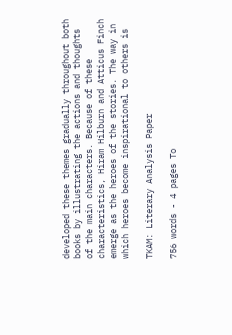developed these themes gradually throughout both books by illustrating the actions and thoughts of the main characters. Because of these characteristics, Hiram Hilburn and Atticus Finch emerge as the heroes of the stories. The way in which heroes become inspirational to others is

TKAM: Literary Analysis Paper

756 words - 4 pages To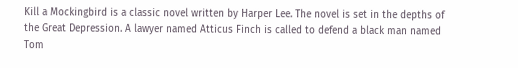Kill a Mockingbird is a classic novel written by Harper Lee. The novel is set in the depths of the Great Depression. A lawyer named Atticus Finch is called to defend a black man named Tom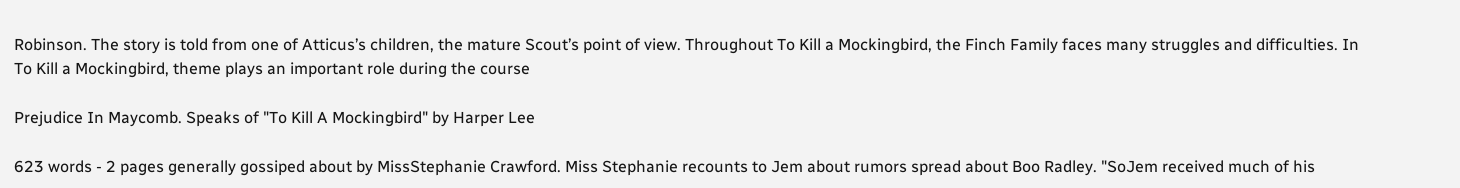Robinson. The story is told from one of Atticus’s children, the mature Scout’s point of view. Throughout To Kill a Mockingbird, the Finch Family faces many struggles and difficulties. In To Kill a Mockingbird, theme plays an important role during the course

Prejudice In Maycomb. Speaks of "To Kill A Mockingbird" by Harper Lee

623 words - 2 pages generally gossiped about by MissStephanie Crawford. Miss Stephanie recounts to Jem about rumors spread about Boo Radley. "SoJem received much of his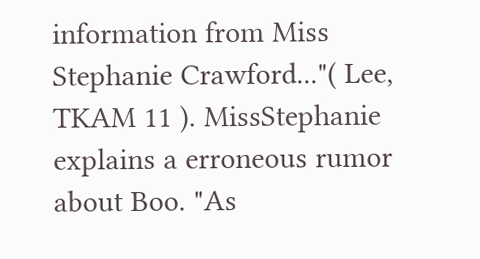information from Miss Stephanie Crawford..."( Lee, TKAM 11 ). MissStephanie explains a erroneous rumor about Boo. "As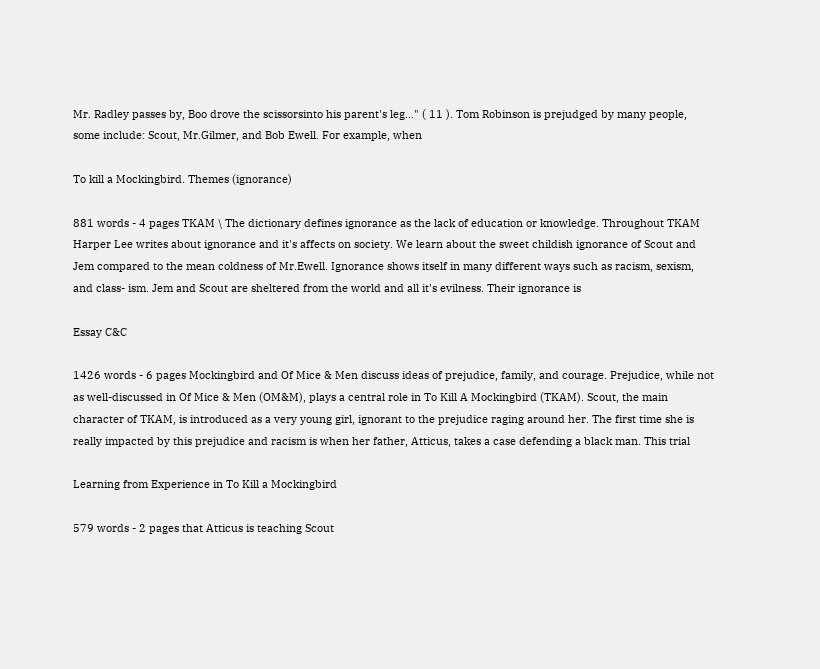Mr. Radley passes by, Boo drove the scissorsinto his parent's leg..." ( 11 ). Tom Robinson is prejudged by many people, some include: Scout, Mr.Gilmer, and Bob Ewell. For example, when

To kill a Mockingbird. Themes (ignorance)

881 words - 4 pages TKAM \ The dictionary defines ignorance as the lack of education or knowledge. Throughout TKAM Harper Lee writes about ignorance and it's affects on society. We learn about the sweet childish ignorance of Scout and Jem compared to the mean coldness of Mr.Ewell. Ignorance shows itself in many different ways such as racism, sexism, and class- ism. Jem and Scout are sheltered from the world and all it's evilness. Their ignorance is

Essay C&C

1426 words - 6 pages Mockingbird and Of Mice & Men discuss ideas of prejudice, family, and courage. Prejudice, while not as well-discussed in Of Mice & Men (OM&M), plays a central role in To Kill A Mockingbird (TKAM). Scout, the main character of TKAM, is introduced as a very young girl, ignorant to the prejudice raging around her. The first time she is really impacted by this prejudice and racism is when her father, Atticus, takes a case defending a black man. This trial

Learning from Experience in To Kill a Mockingbird

579 words - 2 pages that Atticus is teaching Scout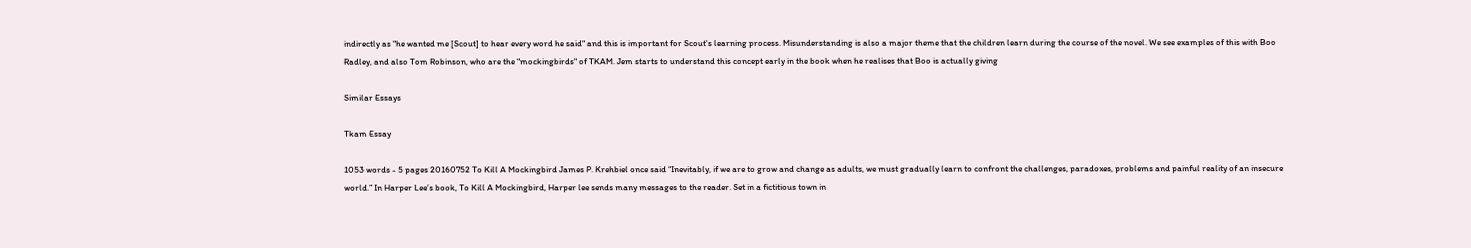indirectly as "he wanted me [Scout] to hear every word he said" and this is important for Scout's learning process. Misunderstanding is also a major theme that the children learn during the course of the novel. We see examples of this with Boo Radley, and also Tom Robinson, who are the "mockingbirds" of TKAM. Jem starts to understand this concept early in the book when he realises that Boo is actually giving

Similar Essays

Tkam Essay

1053 words - 5 pages 20160752 To Kill A Mockingbird James P. Krehbiel once said “Inevitably, if we are to grow and change as adults, we must gradually learn to confront the challenges, paradoxes, problems and painful reality of an insecure world.” In Harper Lee’s book, To Kill A Mockingbird, Harper lee sends many messages to the reader. Set in a fictitious town in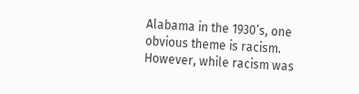Alabama in the 1930’s, one obvious theme is racism. However, while racism was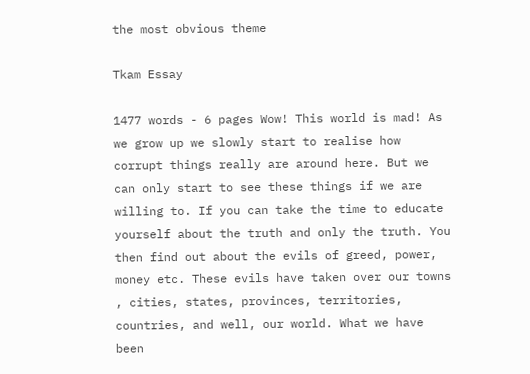the most obvious theme

Tkam Essay

1477 words - 6 pages Wow! This world is mad! As we grow up we slowly start to realise how corrupt things really are around here. But we can only start to see these things if we are willing to. If you can take the time to educate yourself about the truth and only the truth. You then find out about the evils of greed, power, money etc. These evils have taken over our towns , cities, states, provinces, territories, countries, and well, our world. What we have been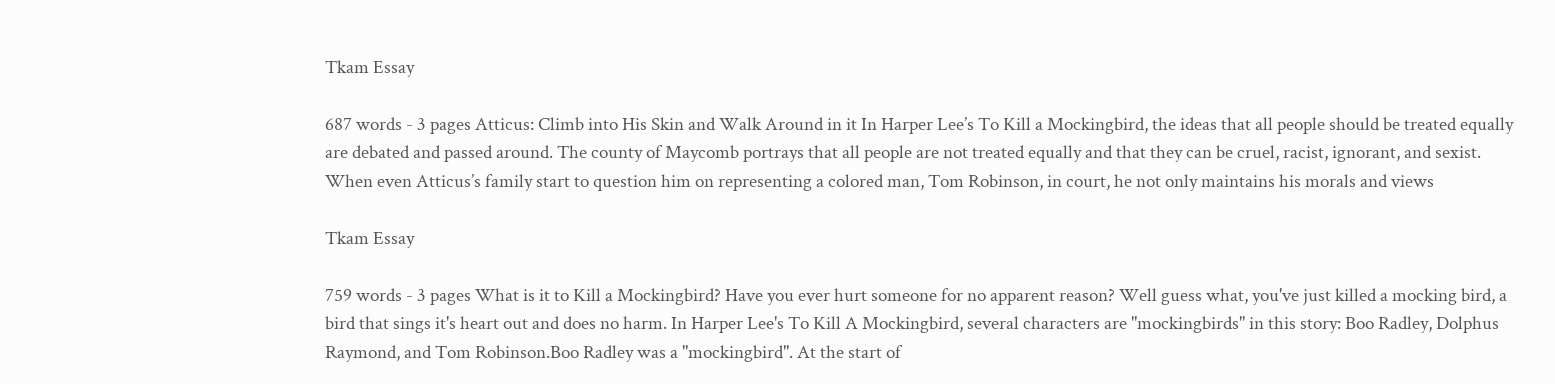Tkam Essay

687 words - 3 pages Atticus: Climb into His Skin and Walk Around in it In Harper Lee’s To Kill a Mockingbird, the ideas that all people should be treated equally are debated and passed around. The county of Maycomb portrays that all people are not treated equally and that they can be cruel, racist, ignorant, and sexist. When even Atticus’s family start to question him on representing a colored man, Tom Robinson, in court, he not only maintains his morals and views

Tkam Essay

759 words - 3 pages What is it to Kill a Mockingbird? Have you ever hurt someone for no apparent reason? Well guess what, you've just killed a mocking bird, a bird that sings it's heart out and does no harm. In Harper Lee's To Kill A Mockingbird, several characters are "mockingbirds" in this story: Boo Radley, Dolphus Raymond, and Tom Robinson.Boo Radley was a "mockingbird". At the start of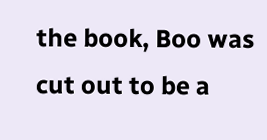the book, Boo was cut out to be a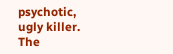psychotic, ugly killer. The